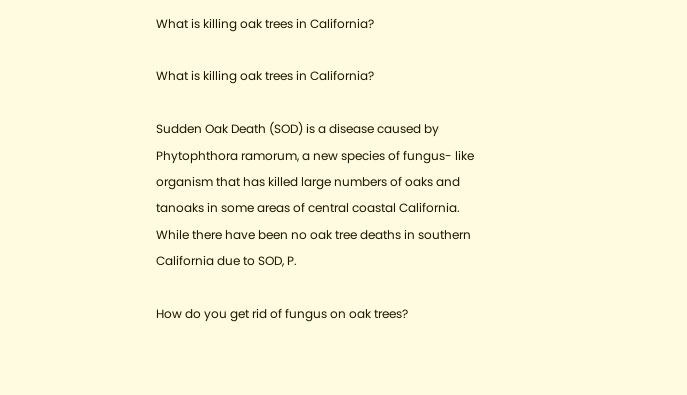What is killing oak trees in California?

What is killing oak trees in California?

Sudden Oak Death (SOD) is a disease caused by Phytophthora ramorum, a new species of fungus- like organism that has killed large numbers of oaks and tanoaks in some areas of central coastal California. While there have been no oak tree deaths in southern California due to SOD, P.

How do you get rid of fungus on oak trees?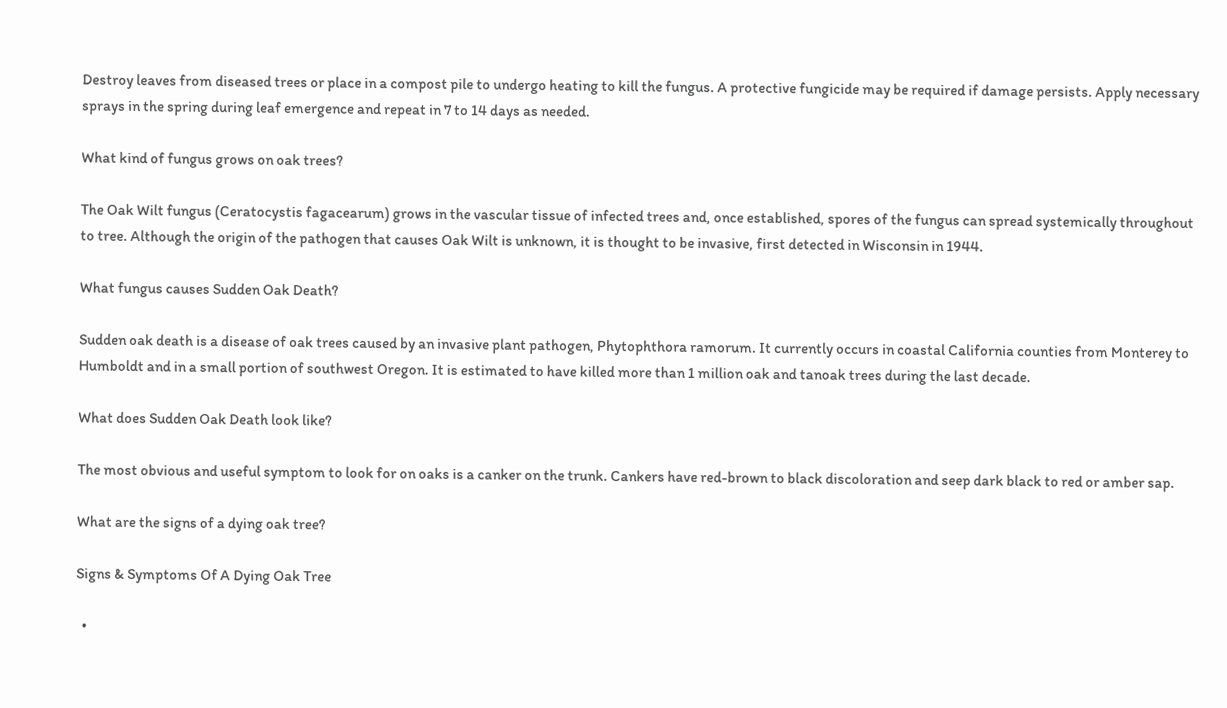Destroy leaves from diseased trees or place in a compost pile to undergo heating to kill the fungus. A protective fungicide may be required if damage persists. Apply necessary sprays in the spring during leaf emergence and repeat in 7 to 14 days as needed.

What kind of fungus grows on oak trees?

The Oak Wilt fungus (Ceratocystis fagacearum) grows in the vascular tissue of infected trees and, once established, spores of the fungus can spread systemically throughout to tree. Although the origin of the pathogen that causes Oak Wilt is unknown, it is thought to be invasive, first detected in Wisconsin in 1944.

What fungus causes Sudden Oak Death?

Sudden oak death is a disease of oak trees caused by an invasive plant pathogen, Phytophthora ramorum. It currently occurs in coastal California counties from Monterey to Humboldt and in a small portion of southwest Oregon. It is estimated to have killed more than 1 million oak and tanoak trees during the last decade.

What does Sudden Oak Death look like?

The most obvious and useful symptom to look for on oaks is a canker on the trunk. Cankers have red-brown to black discoloration and seep dark black to red or amber sap.

What are the signs of a dying oak tree?

Signs & Symptoms Of A Dying Oak Tree

  •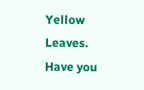Yellow Leaves. Have you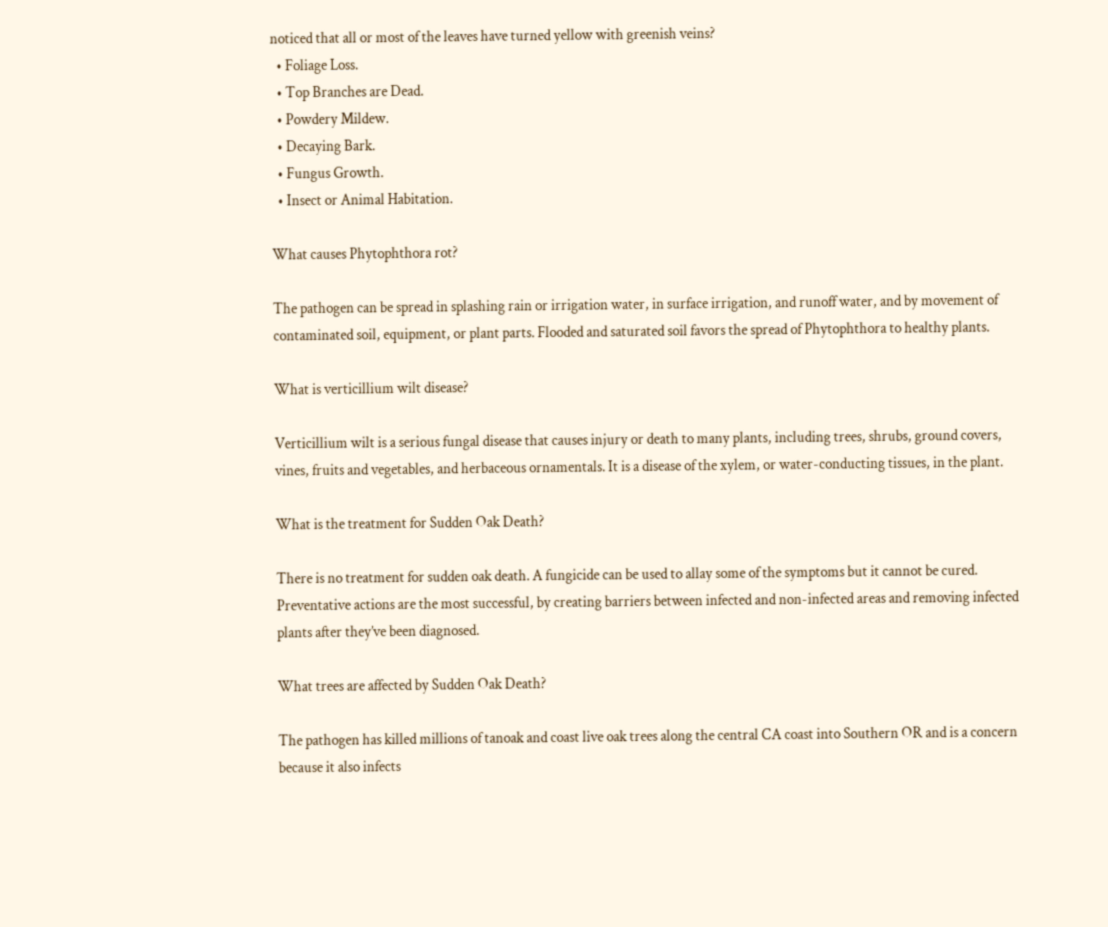noticed that all or most of the leaves have turned yellow with greenish veins?
  • Foliage Loss.
  • Top Branches are Dead.
  • Powdery Mildew.
  • Decaying Bark.
  • Fungus Growth.
  • Insect or Animal Habitation.

What causes Phytophthora rot?

The pathogen can be spread in splashing rain or irrigation water, in surface irrigation, and runoff water, and by movement of contaminated soil, equipment, or plant parts. Flooded and saturated soil favors the spread of Phytophthora to healthy plants.

What is verticillium wilt disease?

Verticillium wilt is a serious fungal disease that causes injury or death to many plants, including trees, shrubs, ground covers, vines, fruits and vegetables, and herbaceous ornamentals. It is a disease of the xylem, or water-conducting tissues, in the plant.

What is the treatment for Sudden Oak Death?

There is no treatment for sudden oak death. A fungicide can be used to allay some of the symptoms but it cannot be cured. Preventative actions are the most successful, by creating barriers between infected and non-infected areas and removing infected plants after they’ve been diagnosed.

What trees are affected by Sudden Oak Death?

The pathogen has killed millions of tanoak and coast live oak trees along the central CA coast into Southern OR and is a concern because it also infects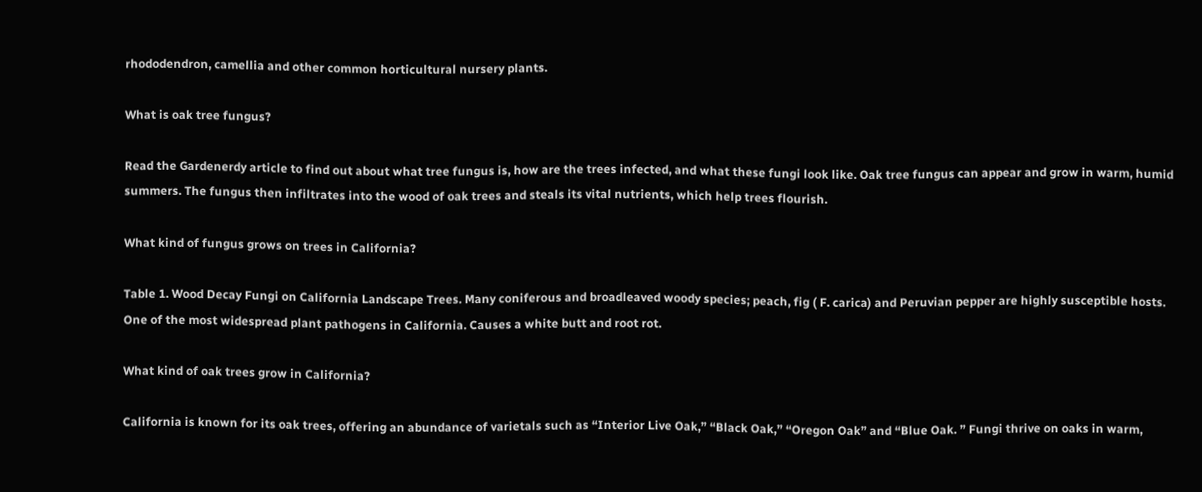rhododendron, camellia and other common horticultural nursery plants.

What is oak tree fungus?

Read the Gardenerdy article to find out about what tree fungus is, how are the trees infected, and what these fungi look like. Oak tree fungus can appear and grow in warm, humid summers. The fungus then infiltrates into the wood of oak trees and steals its vital nutrients, which help trees flourish.

What kind of fungus grows on trees in California?

Table 1. Wood Decay Fungi on California Landscape Trees. Many coniferous and broadleaved woody species; peach, fig ( F. carica) and Peruvian pepper are highly susceptible hosts. One of the most widespread plant pathogens in California. Causes a white butt and root rot.

What kind of oak trees grow in California?

California is known for its oak trees, offering an abundance of varietals such as “Interior Live Oak,” “Black Oak,” “Oregon Oak” and “Blue Oak. ” Fungi thrive on oaks in warm,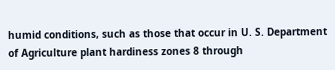humid conditions, such as those that occur in U. S. Department of Agriculture plant hardiness zones 8 through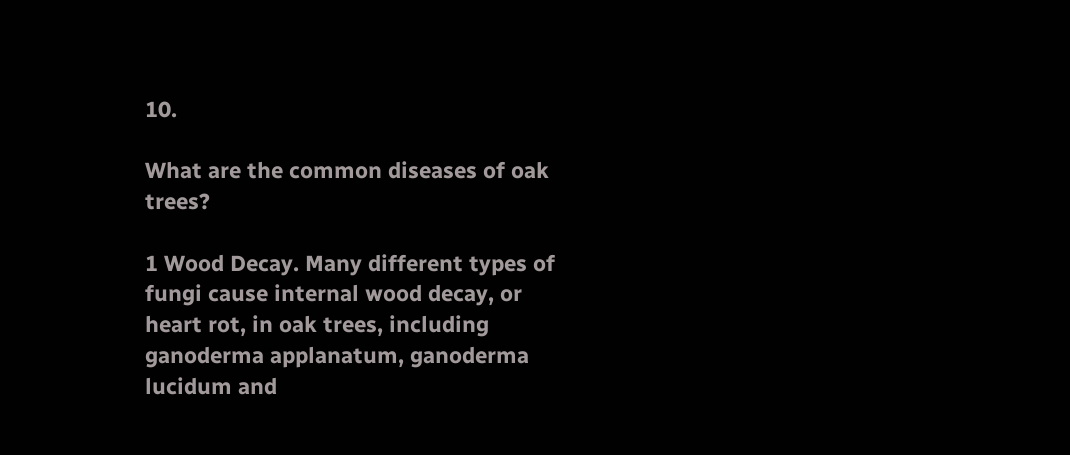10.

What are the common diseases of oak trees?

1 Wood Decay. Many different types of fungi cause internal wood decay, or heart rot, in oak trees, including ganoderma applanatum, ganoderma lucidum and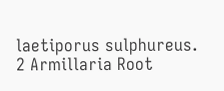laetiporus sulphureus. 2 Armillaria Root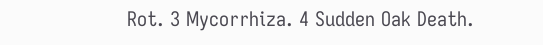Rot. 3 Mycorrhiza. 4 Sudden Oak Death.